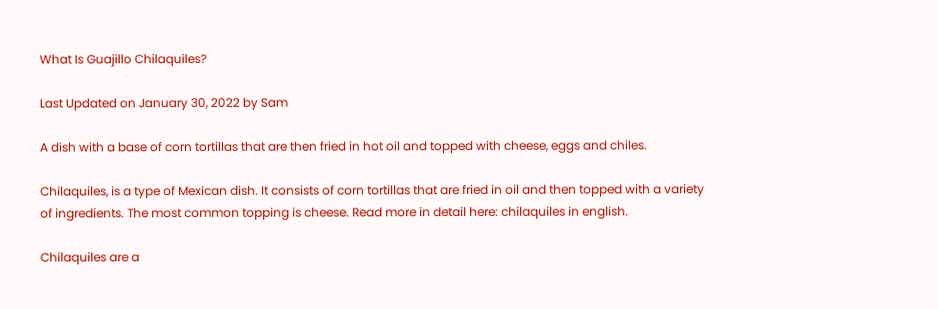What Is Guajillo Chilaquiles?

Last Updated on January 30, 2022 by Sam

A dish with a base of corn tortillas that are then fried in hot oil and topped with cheese, eggs and chiles.

Chilaquiles, is a type of Mexican dish. It consists of corn tortillas that are fried in oil and then topped with a variety of ingredients. The most common topping is cheese. Read more in detail here: chilaquiles in english.

Chilaquiles are a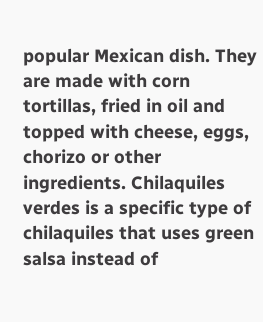popular Mexican dish. They are made with corn tortillas, fried in oil and topped with cheese, eggs, chorizo or other ingredients. Chilaquiles verdes is a specific type of chilaquiles that uses green salsa instead of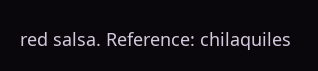red salsa. Reference: chilaquiles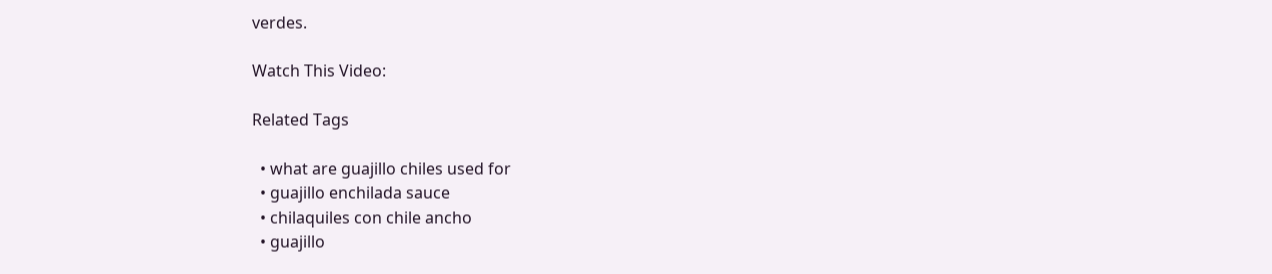verdes.

Watch This Video:

Related Tags

  • what are guajillo chiles used for
  • guajillo enchilada sauce
  • chilaquiles con chile ancho
  • guajillo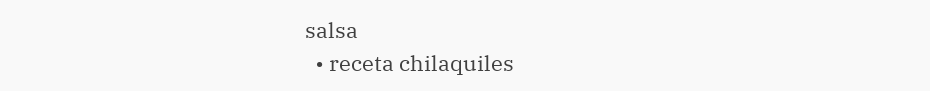salsa
  • receta chilaquiles